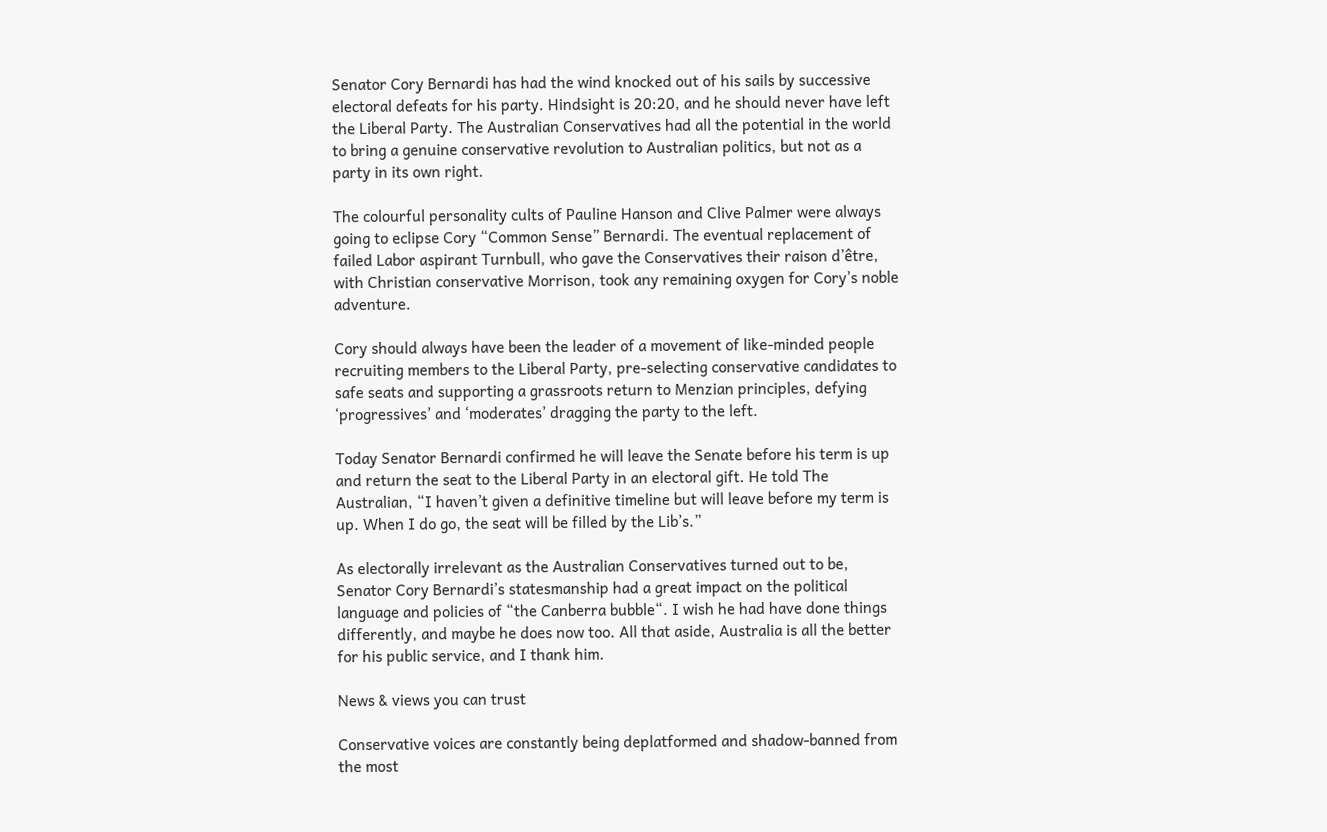Senator Cory Bernardi has had the wind knocked out of his sails by successive electoral defeats for his party. Hindsight is 20:20, and he should never have left the Liberal Party. The Australian Conservatives had all the potential in the world to bring a genuine conservative revolution to Australian politics, but not as a party in its own right.

The colourful personality cults of Pauline Hanson and Clive Palmer were always going to eclipse Cory “Common Sense” Bernardi. The eventual replacement of failed Labor aspirant Turnbull, who gave the Conservatives their raison d’être, with Christian conservative Morrison, took any remaining oxygen for Cory’s noble adventure.

Cory should always have been the leader of a movement of like-minded people recruiting members to the Liberal Party, pre-selecting conservative candidates to safe seats and supporting a grassroots return to Menzian principles, defying ‘progressives’ and ‘moderates’ dragging the party to the left.

Today Senator Bernardi confirmed he will leave the Senate before his term is up and return the seat to the Liberal Party in an electoral gift. He told The Australian, “I haven’t given a definitive timeline but will leave before my term is up. When I do go, the seat will be filled by the Lib’s.”

As electorally irrelevant as the Australian Conservatives turned out to be, Senator Cory Bernardi’s statesmanship had a great impact on the political language and policies of “the Canberra bubble“. I wish he had have done things differently, and maybe he does now too. All that aside, Australia is all the better for his public service, and I thank him.

News & views you can trust

Conservative voices are constantly being deplatformed and shadow-banned from the most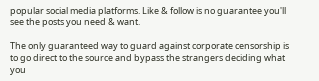popular social media platforms. Like & follow is no guarantee you'll see the posts you need & want.

The only guaranteed way to guard against corporate censorship is to go direct to the source and bypass the strangers deciding what you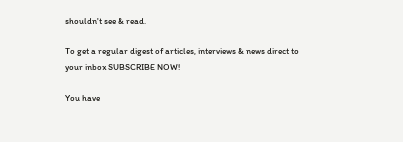shouldn't see & read.

To get a regular digest of articles, interviews & news direct to your inbox SUBSCRIBE NOW!

You have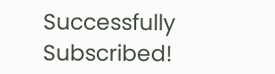Successfully Subscribed!